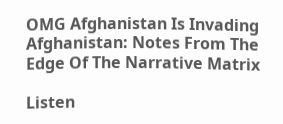OMG Afghanistan Is Invading Afghanistan: Notes From The Edge Of The Narrative Matrix

Listen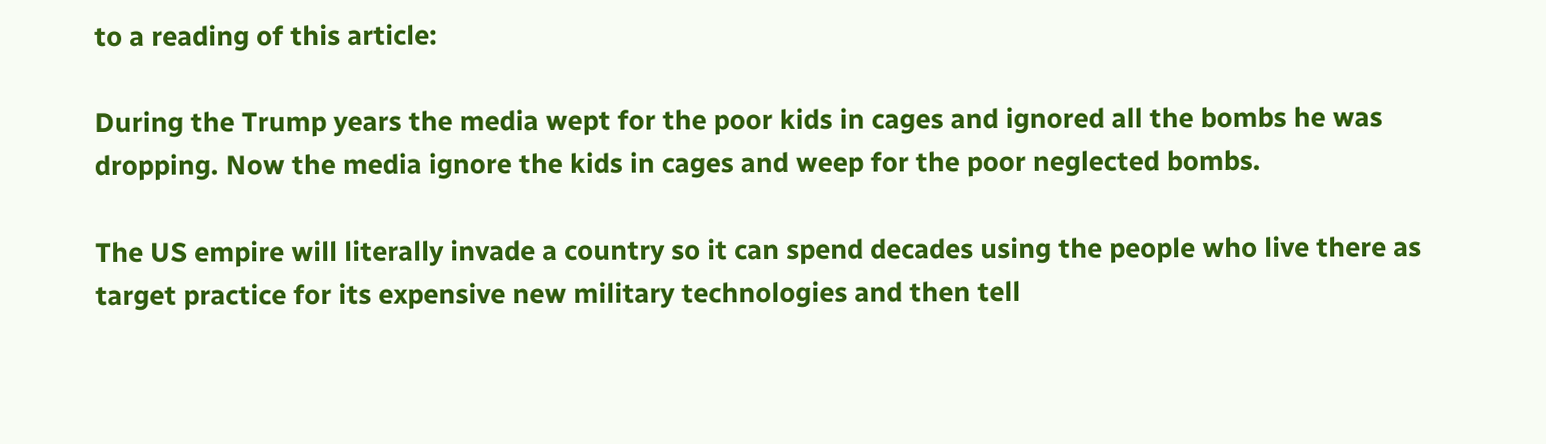to a reading of this article:

During the Trump years the media wept for the poor kids in cages and ignored all the bombs he was dropping. Now the media ignore the kids in cages and weep for the poor neglected bombs.

The US empire will literally invade a country so it can spend decades using the people who live there as target practice for its expensive new military technologies and then tell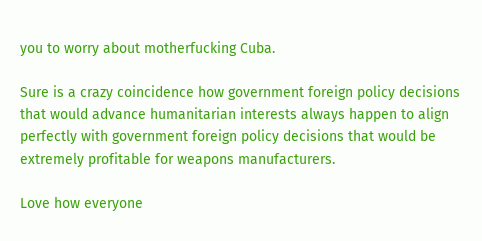you to worry about motherfucking Cuba.

Sure is a crazy coincidence how government foreign policy decisions that would advance humanitarian interests always happen to align perfectly with government foreign policy decisions that would be extremely profitable for weapons manufacturers.

Love how everyone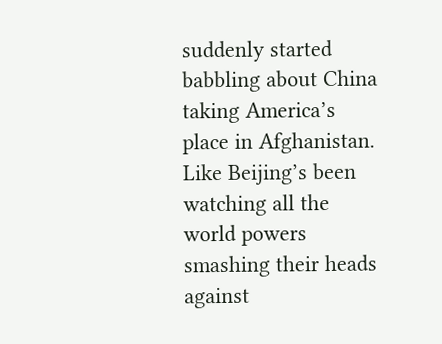suddenly started babbling about China taking America’s place in Afghanistan. Like Beijing’s been watching all the world powers smashing their heads against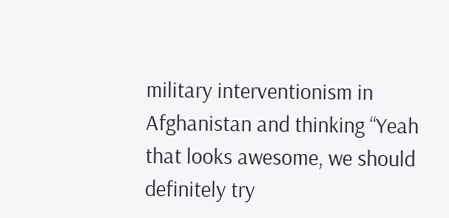military interventionism in Afghanistan and thinking “Yeah that looks awesome, we should definitely try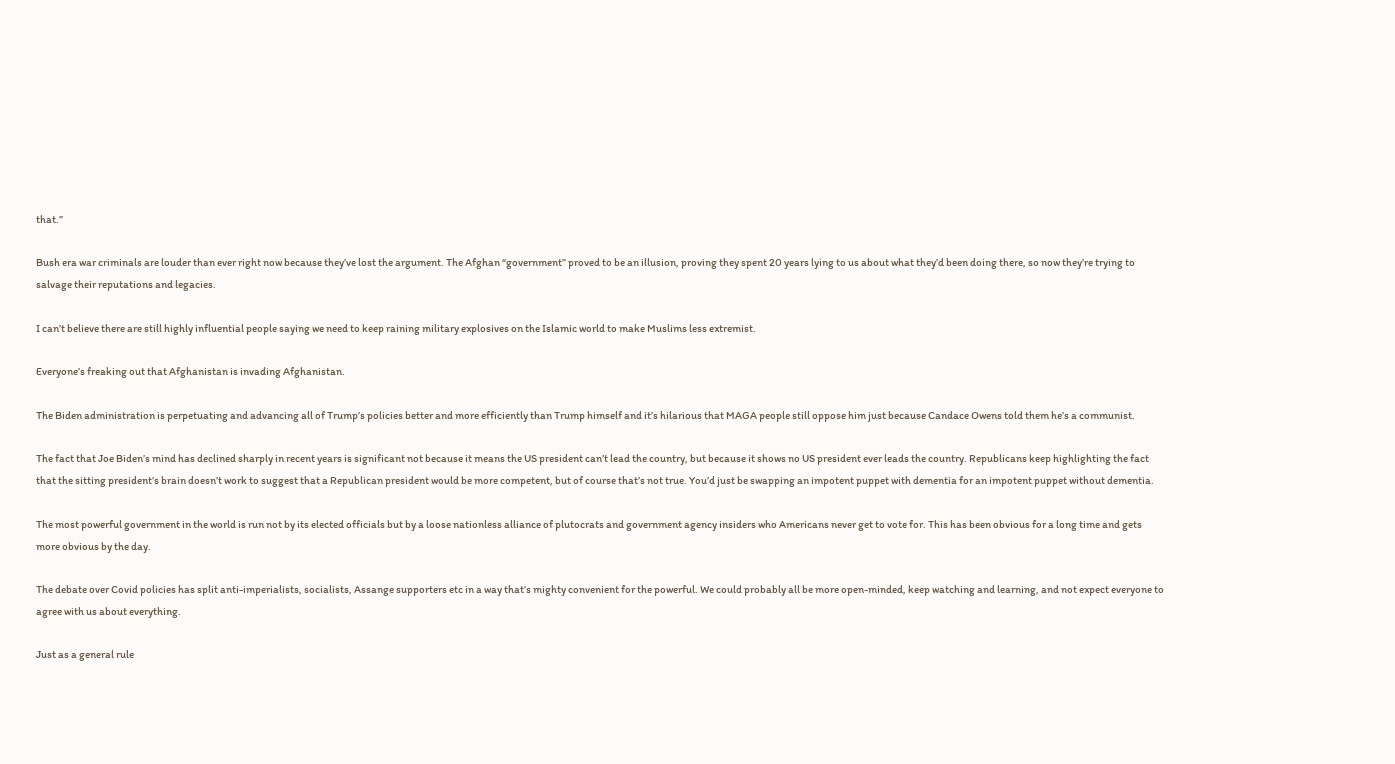that.”

Bush era war criminals are louder than ever right now because they’ve lost the argument. The Afghan “government” proved to be an illusion, proving they spent 20 years lying to us about what they’d been doing there, so now they’re trying to salvage their reputations and legacies.

I can’t believe there are still highly influential people saying we need to keep raining military explosives on the Islamic world to make Muslims less extremist.

Everyone’s freaking out that Afghanistan is invading Afghanistan.

The Biden administration is perpetuating and advancing all of Trump’s policies better and more efficiently than Trump himself and it’s hilarious that MAGA people still oppose him just because Candace Owens told them he’s a communist.

The fact that Joe Biden’s mind has declined sharply in recent years is significant not because it means the US president can’t lead the country, but because it shows no US president ever leads the country. Republicans keep highlighting the fact that the sitting president’s brain doesn’t work to suggest that a Republican president would be more competent, but of course that’s not true. You’d just be swapping an impotent puppet with dementia for an impotent puppet without dementia.

The most powerful government in the world is run not by its elected officials but by a loose nationless alliance of plutocrats and government agency insiders who Americans never get to vote for. This has been obvious for a long time and gets more obvious by the day.

The debate over Covid policies has split anti-imperialists, socialists, Assange supporters etc in a way that’s mighty convenient for the powerful. We could probably all be more open-minded, keep watching and learning, and not expect everyone to agree with us about everything.

Just as a general rule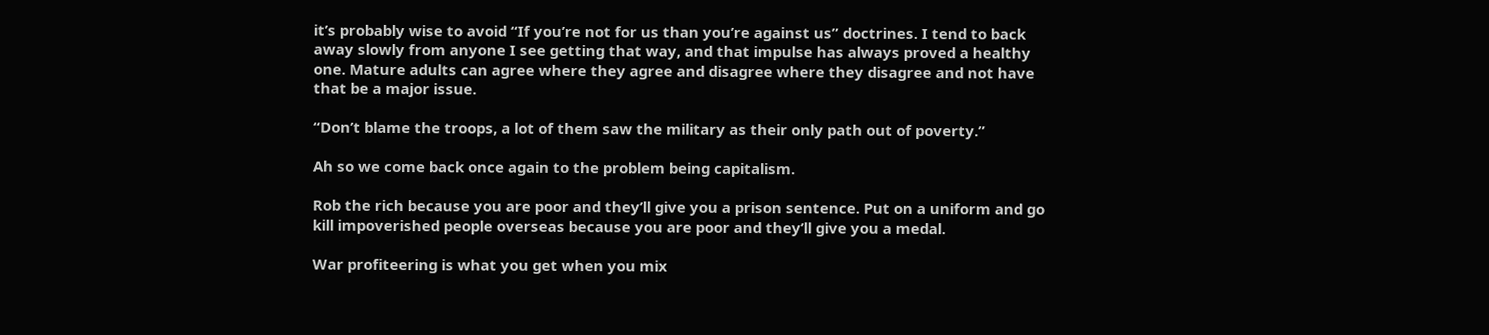it’s probably wise to avoid “If you’re not for us than you’re against us” doctrines. I tend to back away slowly from anyone I see getting that way, and that impulse has always proved a healthy one. Mature adults can agree where they agree and disagree where they disagree and not have that be a major issue.

“Don’t blame the troops, a lot of them saw the military as their only path out of poverty.”

Ah so we come back once again to the problem being capitalism.

Rob the rich because you are poor and they’ll give you a prison sentence. Put on a uniform and go kill impoverished people overseas because you are poor and they’ll give you a medal.

War profiteering is what you get when you mix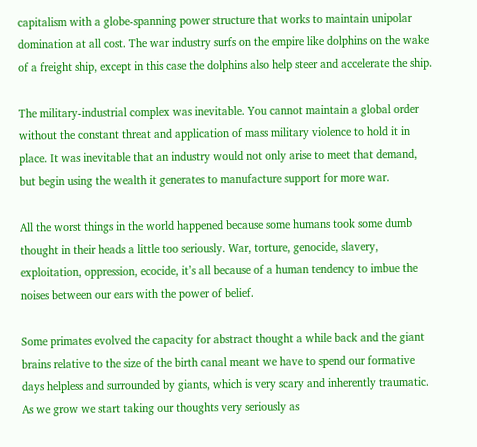capitalism with a globe-spanning power structure that works to maintain unipolar domination at all cost. The war industry surfs on the empire like dolphins on the wake of a freight ship, except in this case the dolphins also help steer and accelerate the ship.

The military-industrial complex was inevitable. You cannot maintain a global order without the constant threat and application of mass military violence to hold it in place. It was inevitable that an industry would not only arise to meet that demand, but begin using the wealth it generates to manufacture support for more war.

All the worst things in the world happened because some humans took some dumb thought in their heads a little too seriously. War, torture, genocide, slavery, exploitation, oppression, ecocide, it’s all because of a human tendency to imbue the noises between our ears with the power of belief.

Some primates evolved the capacity for abstract thought a while back and the giant brains relative to the size of the birth canal meant we have to spend our formative days helpless and surrounded by giants, which is very scary and inherently traumatic. As we grow we start taking our thoughts very seriously as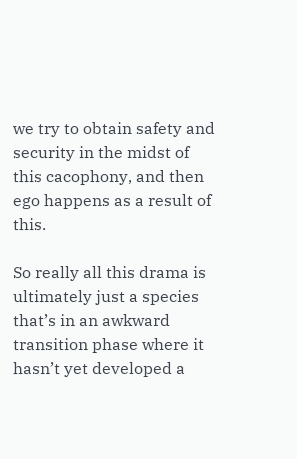we try to obtain safety and security in the midst of this cacophony, and then ego happens as a result of this.

So really all this drama is ultimately just a species that’s in an awkward transition phase where it hasn’t yet developed a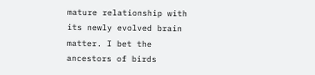mature relationship with its newly evolved brain matter. I bet the ancestors of birds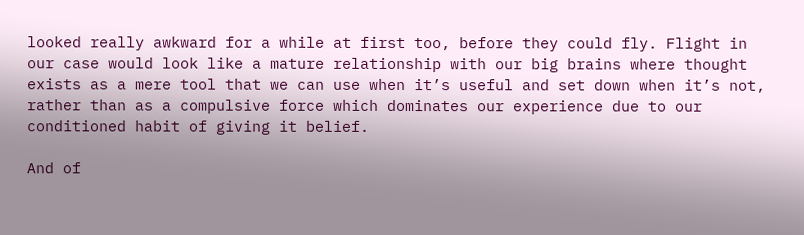looked really awkward for a while at first too, before they could fly. Flight in our case would look like a mature relationship with our big brains where thought exists as a mere tool that we can use when it’s useful and set down when it’s not, rather than as a compulsive force which dominates our experience due to our conditioned habit of giving it belief.

And of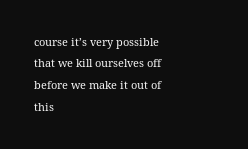course it’s very possible that we kill ourselves off before we make it out of this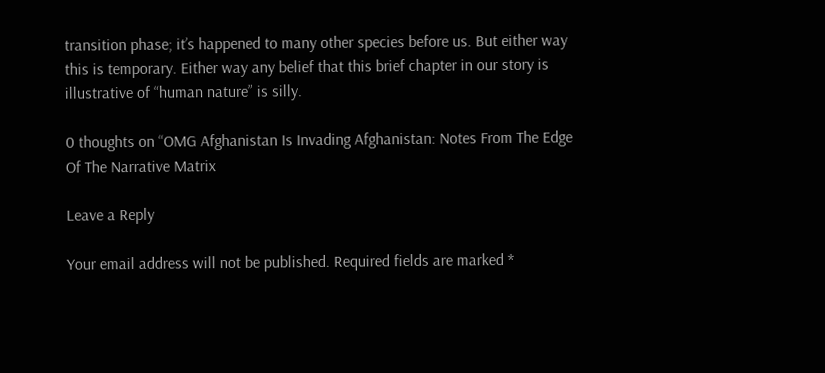transition phase; it’s happened to many other species before us. But either way this is temporary. Either way any belief that this brief chapter in our story is illustrative of “human nature” is silly.

0 thoughts on “OMG Afghanistan Is Invading Afghanistan: Notes From The Edge Of The Narrative Matrix

Leave a Reply

Your email address will not be published. Required fields are marked *